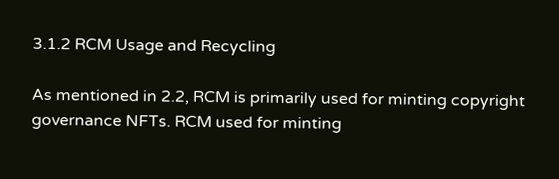3.1.2 RCM Usage and Recycling

As mentioned in 2.2, RCM is primarily used for minting copyright governance NFTs. RCM used for minting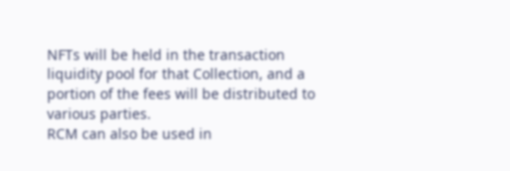NFTs will be held in the transaction liquidity pool for that Collection, and a portion of the fees will be distributed to various parties.
RCM can also be used in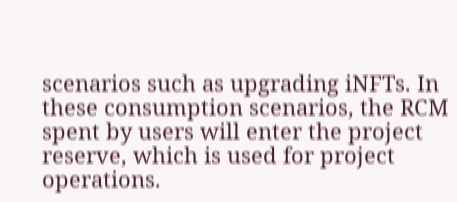scenarios such as upgrading iNFTs. In these consumption scenarios, the RCM spent by users will enter the project reserve, which is used for project operations.